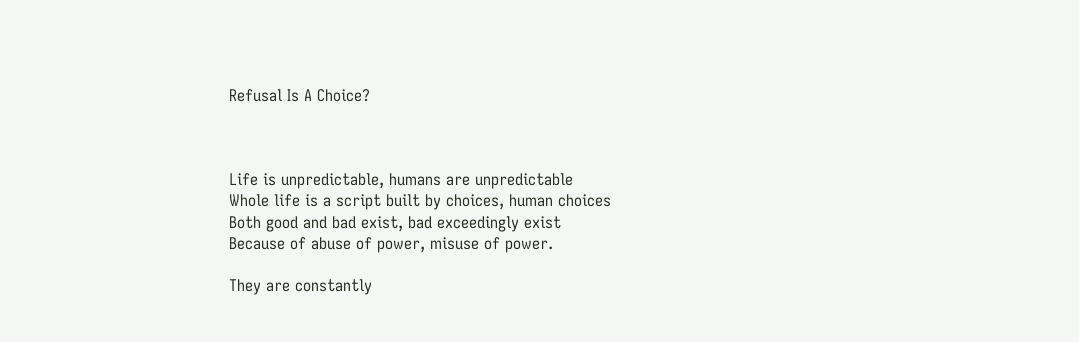Refusal Is A Choice?



Life is unpredictable, humans are unpredictable
Whole life is a script built by choices, human choices
Both good and bad exist, bad exceedingly exist
Because of abuse of power, misuse of power.

They are constantly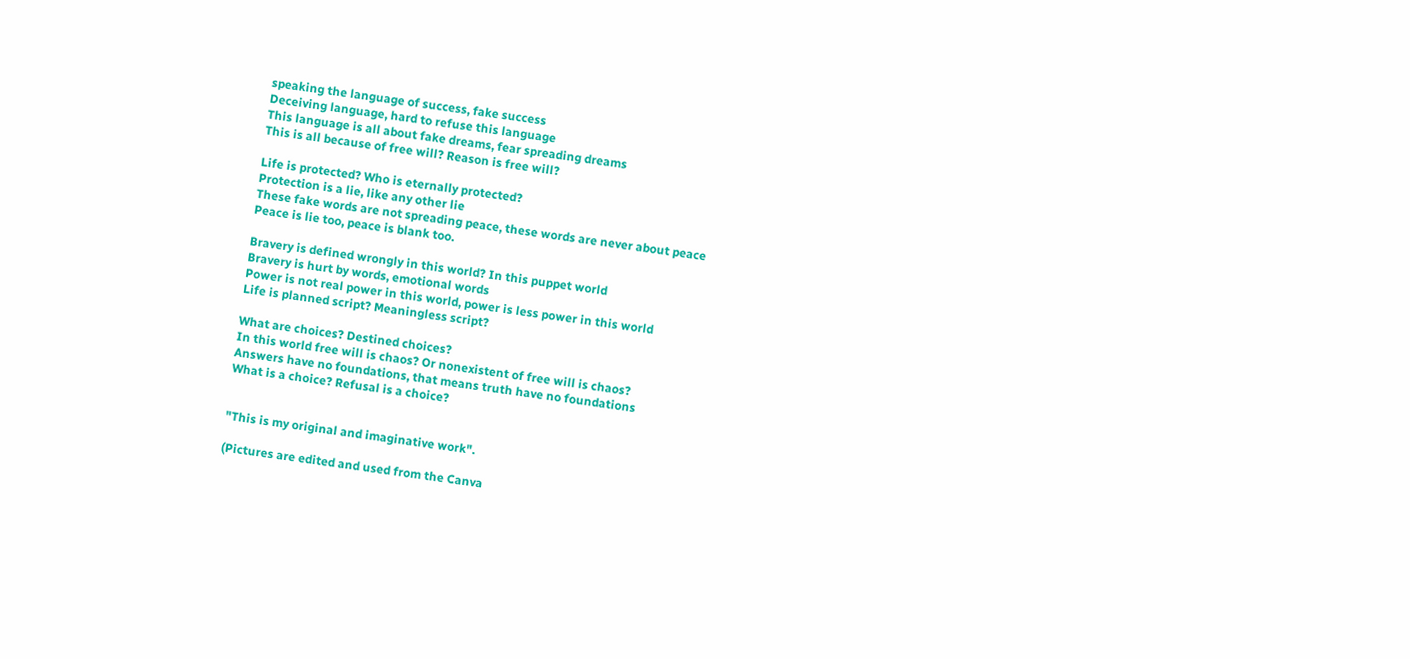speaking the language of success, fake success
Deceiving language, hard to refuse this language
This language is all about fake dreams, fear spreading dreams
This is all because of free will? Reason is free will?

Life is protected? Who is eternally protected?
Protection is a lie, like any other lie
These fake words are not spreading peace, these words are never about peace
Peace is lie too, peace is blank too.

Bravery is defined wrongly in this world? In this puppet world
Bravery is hurt by words, emotional words
Power is not real power in this world, power is less power in this world
Life is planned script? Meaningless script?

What are choices? Destined choices?
In this world free will is chaos? Or nonexistent of free will is chaos?
Answers have no foundations, that means truth have no foundations
What is a choice? Refusal is a choice?


"This is my original and imaginative work".

(Pictures are edited and used from the Canva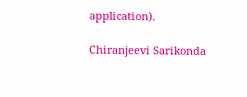application).

Chiranjeevi Sarikonda